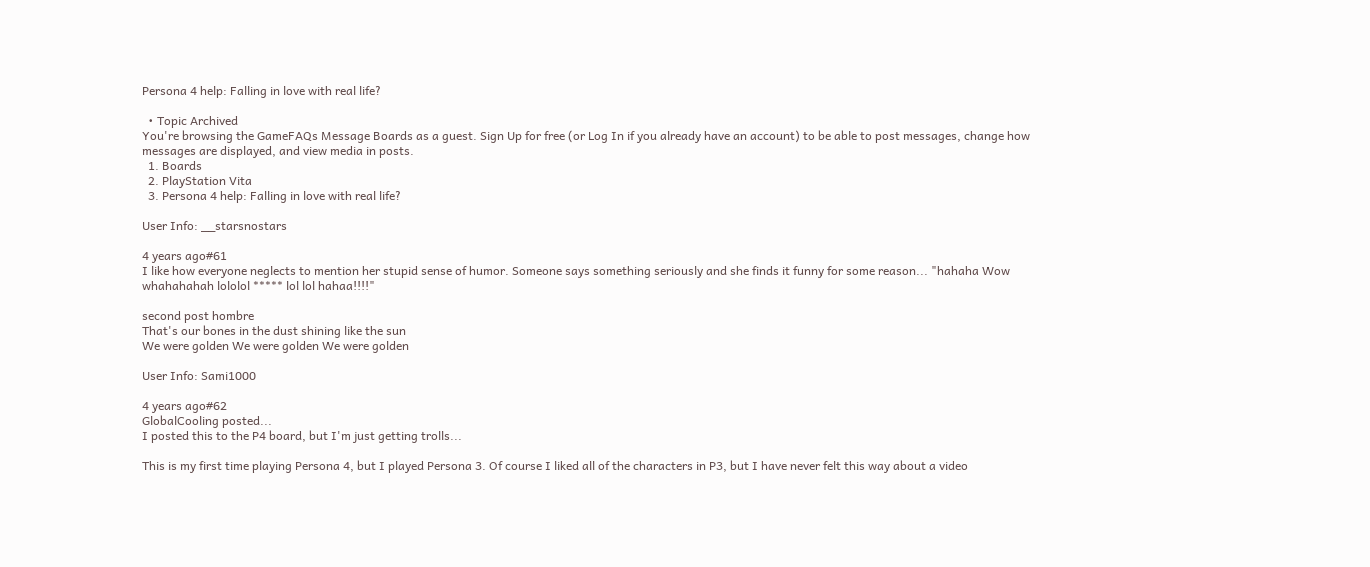Persona 4 help: Falling in love with real life?

  • Topic Archived
You're browsing the GameFAQs Message Boards as a guest. Sign Up for free (or Log In if you already have an account) to be able to post messages, change how messages are displayed, and view media in posts.
  1. Boards
  2. PlayStation Vita
  3. Persona 4 help: Falling in love with real life?

User Info: __starsnostars

4 years ago#61
I like how everyone neglects to mention her stupid sense of humor. Someone says something seriously and she finds it funny for some reason... "hahaha Wow whahahahah lololol ***** lol lol hahaa!!!!"

second post hombre
That's our bones in the dust shining like the sun
We were golden We were golden We were golden

User Info: Sami1000

4 years ago#62
GlobalCooling posted...
I posted this to the P4 board, but I'm just getting trolls...

This is my first time playing Persona 4, but I played Persona 3. Of course I liked all of the characters in P3, but I have never felt this way about a video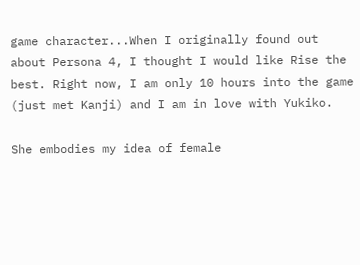game character...When I originally found out about Persona 4, I thought I would like Rise the best. Right now, I am only 10 hours into the game (just met Kanji) and I am in love with Yukiko.

She embodies my idea of female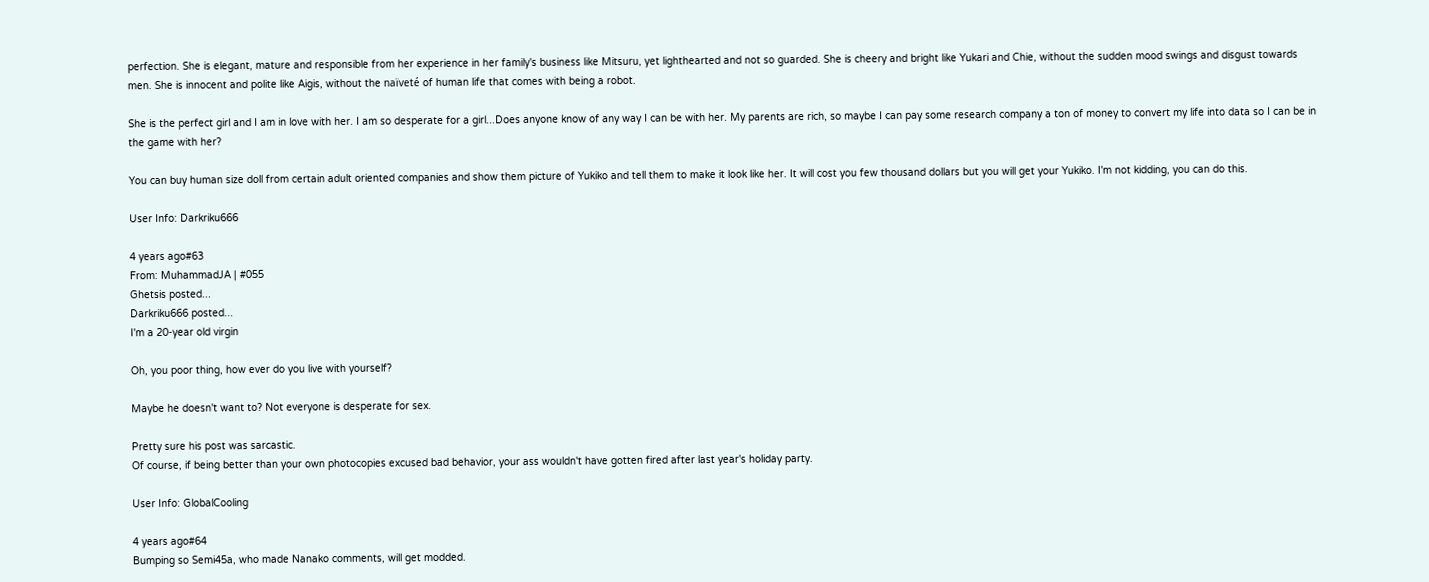perfection. She is elegant, mature and responsible from her experience in her family's business like Mitsuru, yet lighthearted and not so guarded. She is cheery and bright like Yukari and Chie, without the sudden mood swings and disgust towards men. She is innocent and polite like Aigis, without the naïveté of human life that comes with being a robot.

She is the perfect girl and I am in love with her. I am so desperate for a girl...Does anyone know of any way I can be with her. My parents are rich, so maybe I can pay some research company a ton of money to convert my life into data so I can be in the game with her?

You can buy human size doll from certain adult oriented companies and show them picture of Yukiko and tell them to make it look like her. It will cost you few thousand dollars but you will get your Yukiko. I'm not kidding, you can do this.

User Info: Darkriku666

4 years ago#63
From: MuhammadJA | #055
Ghetsis posted...
Darkriku666 posted...
I'm a 20-year old virgin

Oh, you poor thing, how ever do you live with yourself?

Maybe he doesn't want to? Not everyone is desperate for sex.

Pretty sure his post was sarcastic.
Of course, if being better than your own photocopies excused bad behavior, your ass wouldn't have gotten fired after last year's holiday party.

User Info: GlobalCooling

4 years ago#64
Bumping so Semi45a, who made Nanako comments, will get modded.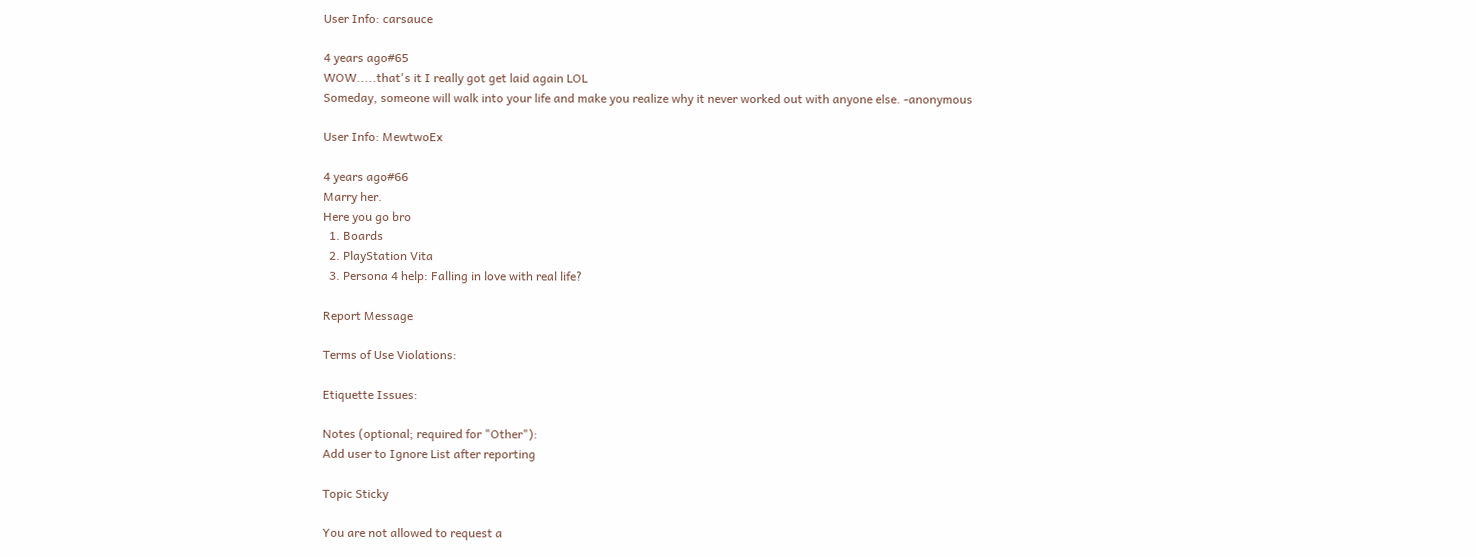User Info: carsauce

4 years ago#65
WOW.....that's it I really got get laid again LOL
Someday, someone will walk into your life and make you realize why it never worked out with anyone else. -anonymous

User Info: MewtwoEx

4 years ago#66
Marry her.
Here you go bro
  1. Boards
  2. PlayStation Vita
  3. Persona 4 help: Falling in love with real life?

Report Message

Terms of Use Violations:

Etiquette Issues:

Notes (optional; required for "Other"):
Add user to Ignore List after reporting

Topic Sticky

You are not allowed to request a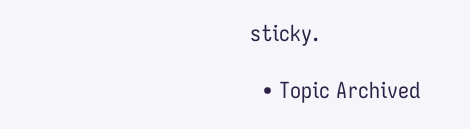sticky.

  • Topic Archived